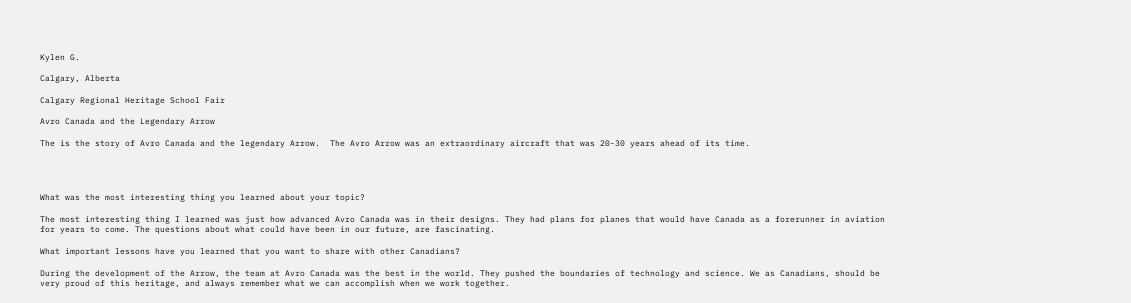Kylen G.

Calgary, Alberta

Calgary Regional Heritage School Fair

Avro Canada and the Legendary Arrow

The is the story of Avro Canada and the legendary Arrow.  The Avro Arrow was an extraordinary aircraft that was 20-30 years ahead of its time.




What was the most interesting thing you learned about your topic?

The most interesting thing I learned was just how advanced Avro Canada was in their designs. They had plans for planes that would have Canada as a forerunner in aviation for years to come. The questions about what could have been in our future, are fascinating.

What important lessons have you learned that you want to share with other Canadians?

During the development of the Arrow, the team at Avro Canada was the best in the world. They pushed the boundaries of technology and science. We as Canadians, should be very proud of this heritage, and always remember what we can accomplish when we work together.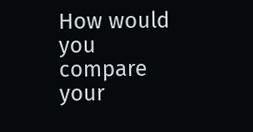How would you compare your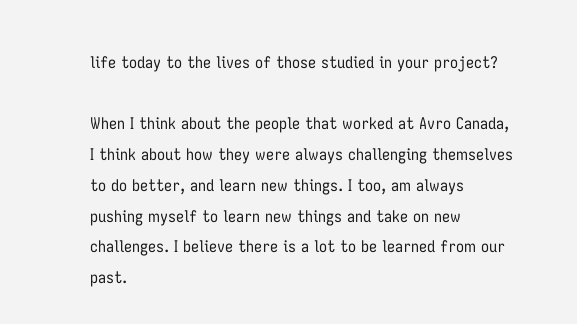life today to the lives of those studied in your project?

When I think about the people that worked at Avro Canada, I think about how they were always challenging themselves to do better, and learn new things. I too, am always pushing myself to learn new things and take on new challenges. I believe there is a lot to be learned from our past.